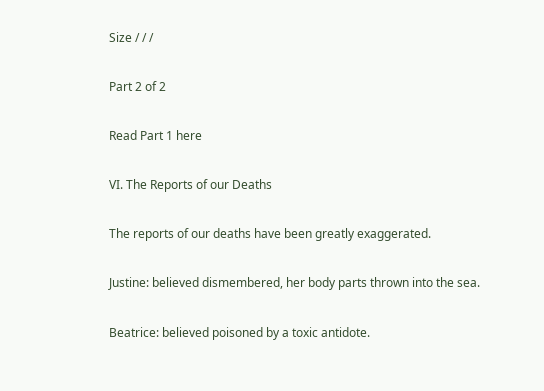Size / / /

Part 2 of 2

Read Part 1 here

VI. The Reports of our Deaths

The reports of our deaths have been greatly exaggerated.

Justine: believed dismembered, her body parts thrown into the sea.

Beatrice: believed poisoned by a toxic antidote.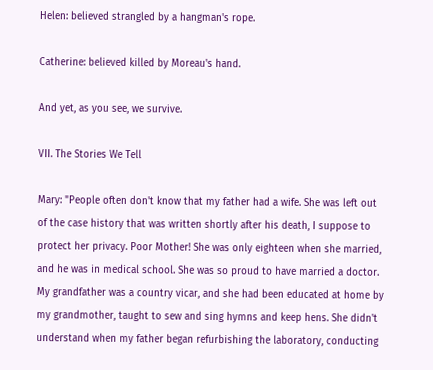Helen: believed strangled by a hangman's rope.

Catherine: believed killed by Moreau's hand.

And yet, as you see, we survive.

VII. The Stories We Tell

Mary: "People often don't know that my father had a wife. She was left out of the case history that was written shortly after his death, I suppose to protect her privacy. Poor Mother! She was only eighteen when she married, and he was in medical school. She was so proud to have married a doctor. My grandfather was a country vicar, and she had been educated at home by my grandmother, taught to sew and sing hymns and keep hens. She didn't understand when my father began refurbishing the laboratory, conducting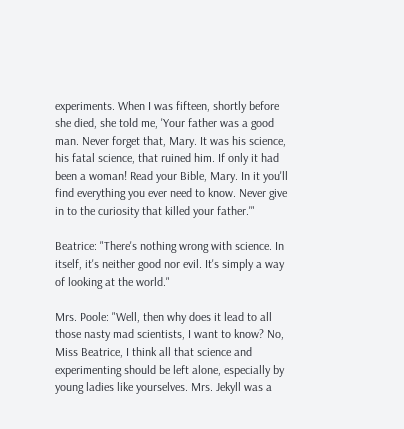experiments. When I was fifteen, shortly before she died, she told me, 'Your father was a good man. Never forget that, Mary. It was his science, his fatal science, that ruined him. If only it had been a woman! Read your Bible, Mary. In it you'll find everything you ever need to know. Never give in to the curiosity that killed your father.'"

Beatrice: "There's nothing wrong with science. In itself, it's neither good nor evil. It's simply a way of looking at the world."

Mrs. Poole: "Well, then why does it lead to all those nasty mad scientists, I want to know? No, Miss Beatrice, I think all that science and experimenting should be left alone, especially by young ladies like yourselves. Mrs. Jekyll was a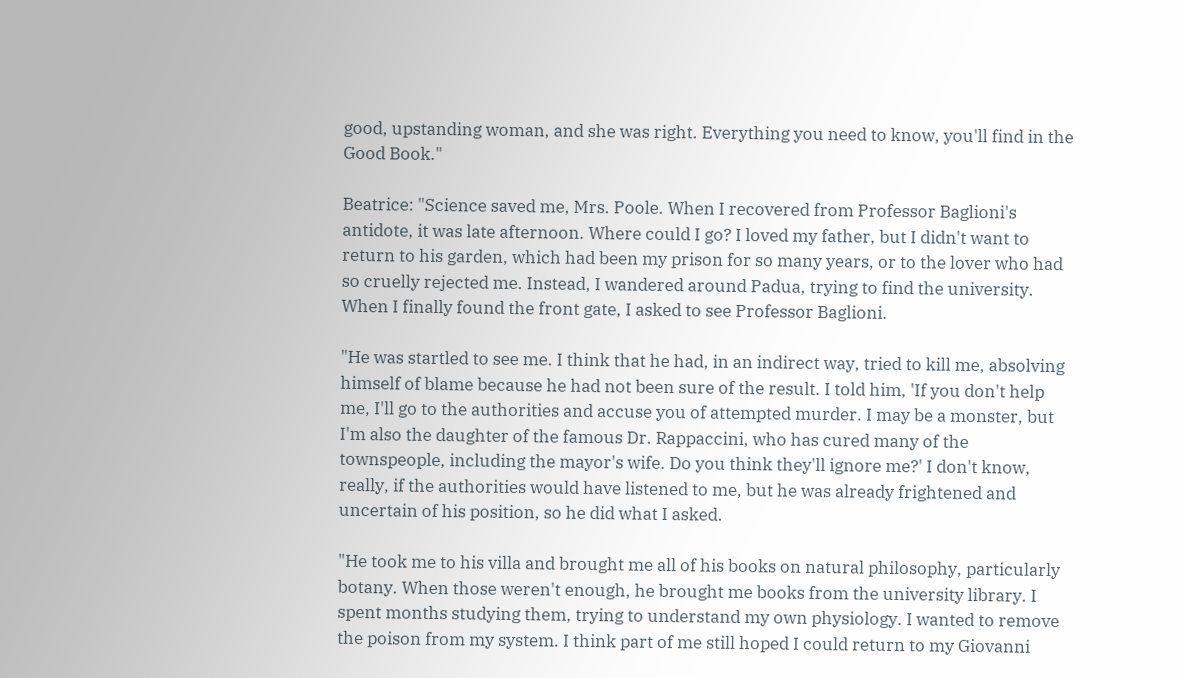good, upstanding woman, and she was right. Everything you need to know, you'll find in the Good Book."

Beatrice: "Science saved me, Mrs. Poole. When I recovered from Professor Baglioni's antidote, it was late afternoon. Where could I go? I loved my father, but I didn't want to return to his garden, which had been my prison for so many years, or to the lover who had so cruelly rejected me. Instead, I wandered around Padua, trying to find the university. When I finally found the front gate, I asked to see Professor Baglioni.

"He was startled to see me. I think that he had, in an indirect way, tried to kill me, absolving himself of blame because he had not been sure of the result. I told him, 'If you don't help me, I'll go to the authorities and accuse you of attempted murder. I may be a monster, but I'm also the daughter of the famous Dr. Rappaccini, who has cured many of the townspeople, including the mayor's wife. Do you think they'll ignore me?' I don't know, really, if the authorities would have listened to me, but he was already frightened and uncertain of his position, so he did what I asked.

"He took me to his villa and brought me all of his books on natural philosophy, particularly botany. When those weren't enough, he brought me books from the university library. I spent months studying them, trying to understand my own physiology. I wanted to remove the poison from my system. I think part of me still hoped I could return to my Giovanni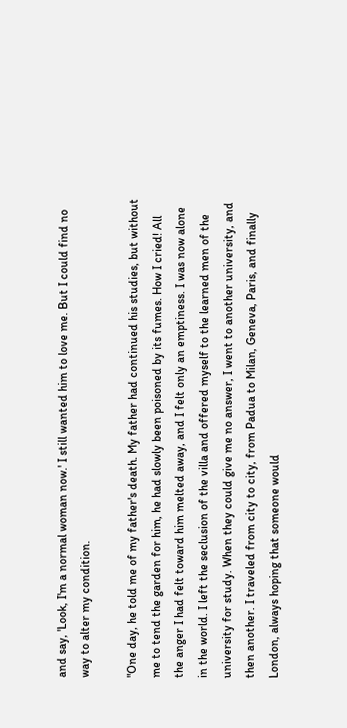and say, 'Look, I'm a normal woman now.' I still wanted him to love me. But I could find no way to alter my condition.

"One day, he told me of my father's death. My father had continued his studies, but without me to tend the garden for him, he had slowly been poisoned by its fumes. How I cried! All the anger I had felt toward him melted away, and I felt only an emptiness. I was now alone in the world. I left the seclusion of the villa and offered myself to the learned men of the university for study. When they could give me no answer, I went to another university, and then another. I traveled from city to city, from Padua to Milan, Geneva, Paris, and finally London, always hoping that someone would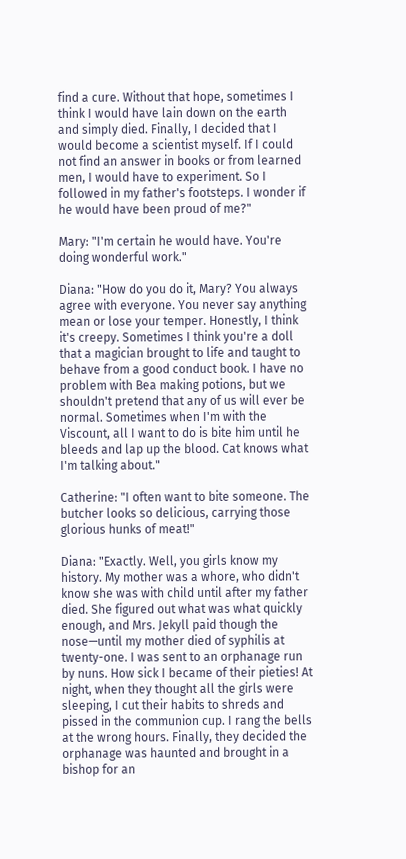find a cure. Without that hope, sometimes I think I would have lain down on the earth and simply died. Finally, I decided that I would become a scientist myself. If I could not find an answer in books or from learned men, I would have to experiment. So I followed in my father's footsteps. I wonder if he would have been proud of me?"

Mary: "I'm certain he would have. You're doing wonderful work."

Diana: "How do you do it, Mary? You always agree with everyone. You never say anything mean or lose your temper. Honestly, I think it's creepy. Sometimes I think you're a doll that a magician brought to life and taught to behave from a good conduct book. I have no problem with Bea making potions, but we shouldn't pretend that any of us will ever be normal. Sometimes when I'm with the Viscount, all I want to do is bite him until he bleeds and lap up the blood. Cat knows what I'm talking about."

Catherine: "I often want to bite someone. The butcher looks so delicious, carrying those glorious hunks of meat!"

Diana: "Exactly. Well, you girls know my history. My mother was a whore, who didn't know she was with child until after my father died. She figured out what was what quickly enough, and Mrs. Jekyll paid though the nose—until my mother died of syphilis at twenty-one. I was sent to an orphanage run by nuns. How sick I became of their pieties! At night, when they thought all the girls were sleeping, I cut their habits to shreds and pissed in the communion cup. I rang the bells at the wrong hours. Finally, they decided the orphanage was haunted and brought in a bishop for an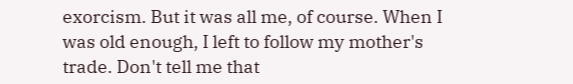exorcism. But it was all me, of course. When I was old enough, I left to follow my mother's trade. Don't tell me that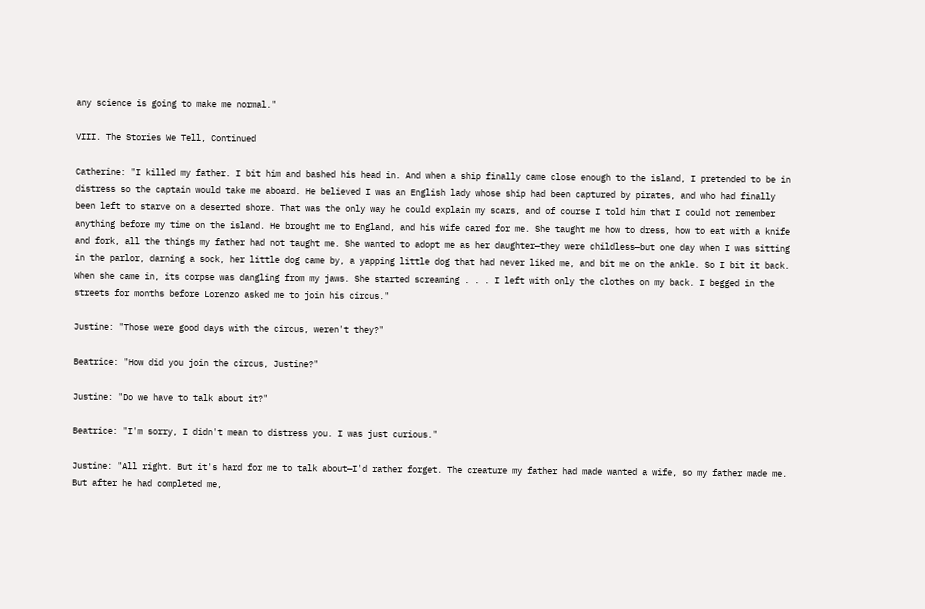any science is going to make me normal."

VIII. The Stories We Tell, Continued

Catherine: "I killed my father. I bit him and bashed his head in. And when a ship finally came close enough to the island, I pretended to be in distress so the captain would take me aboard. He believed I was an English lady whose ship had been captured by pirates, and who had finally been left to starve on a deserted shore. That was the only way he could explain my scars, and of course I told him that I could not remember anything before my time on the island. He brought me to England, and his wife cared for me. She taught me how to dress, how to eat with a knife and fork, all the things my father had not taught me. She wanted to adopt me as her daughter—they were childless—but one day when I was sitting in the parlor, darning a sock, her little dog came by, a yapping little dog that had never liked me, and bit me on the ankle. So I bit it back. When she came in, its corpse was dangling from my jaws. She started screaming . . . I left with only the clothes on my back. I begged in the streets for months before Lorenzo asked me to join his circus."

Justine: "Those were good days with the circus, weren't they?"

Beatrice: "How did you join the circus, Justine?"

Justine: "Do we have to talk about it?"

Beatrice: "I'm sorry, I didn't mean to distress you. I was just curious."

Justine: "All right. But it's hard for me to talk about—I'd rather forget. The creature my father had made wanted a wife, so my father made me. But after he had completed me,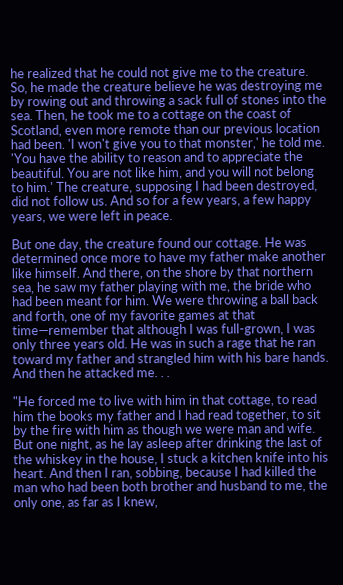he realized that he could not give me to the creature. So, he made the creature believe he was destroying me by rowing out and throwing a sack full of stones into the sea. Then, he took me to a cottage on the coast of Scotland, even more remote than our previous location had been. 'I won't give you to that monster,' he told me. 'You have the ability to reason and to appreciate the beautiful. You are not like him, and you will not belong to him.' The creature, supposing I had been destroyed, did not follow us. And so for a few years, a few happy years, we were left in peace.

But one day, the creature found our cottage. He was determined once more to have my father make another like himself. And there, on the shore by that northern sea, he saw my father playing with me, the bride who had been meant for him. We were throwing a ball back and forth, one of my favorite games at that time—remember that although I was full-grown, I was only three years old. He was in such a rage that he ran toward my father and strangled him with his bare hands. And then he attacked me. . .

"He forced me to live with him in that cottage, to read him the books my father and I had read together, to sit by the fire with him as though we were man and wife. But one night, as he lay asleep after drinking the last of the whiskey in the house, I stuck a kitchen knife into his heart. And then I ran, sobbing, because I had killed the man who had been both brother and husband to me, the only one, as far as I knew,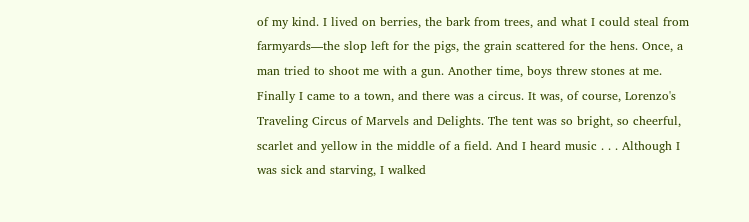of my kind. I lived on berries, the bark from trees, and what I could steal from farmyards—the slop left for the pigs, the grain scattered for the hens. Once, a man tried to shoot me with a gun. Another time, boys threw stones at me. Finally I came to a town, and there was a circus. It was, of course, Lorenzo's Traveling Circus of Marvels and Delights. The tent was so bright, so cheerful, scarlet and yellow in the middle of a field. And I heard music . . . Although I was sick and starving, I walked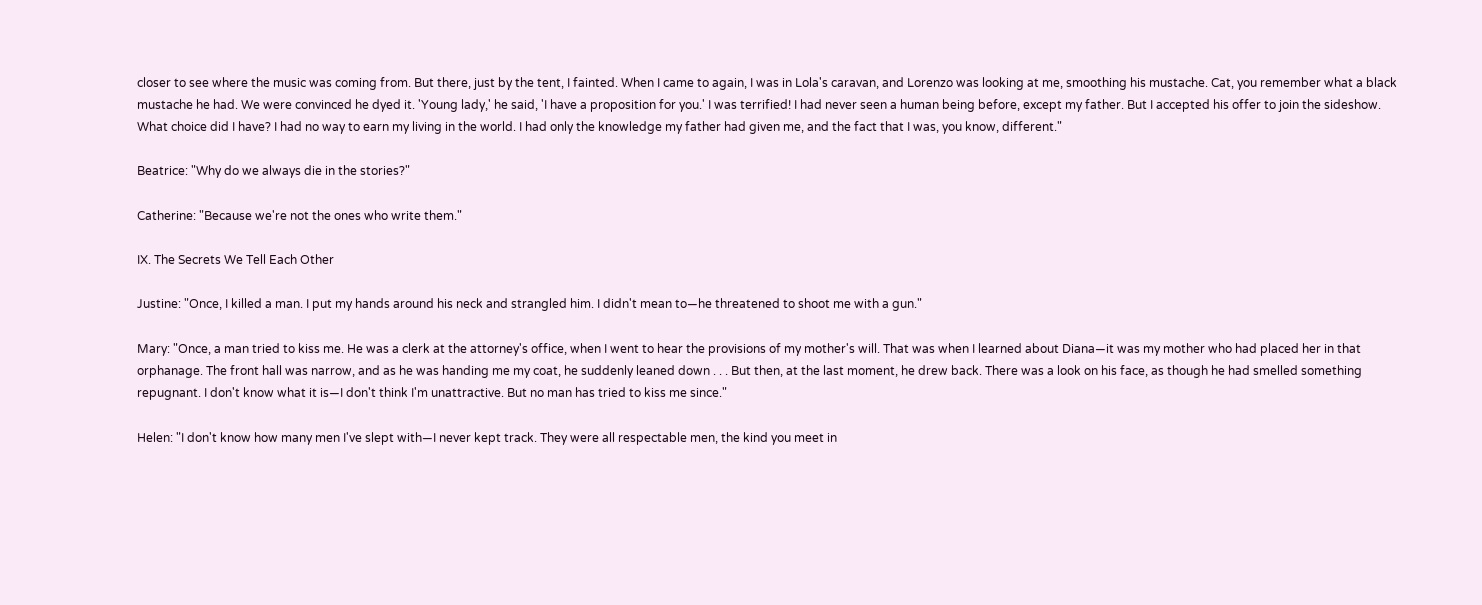closer to see where the music was coming from. But there, just by the tent, I fainted. When I came to again, I was in Lola's caravan, and Lorenzo was looking at me, smoothing his mustache. Cat, you remember what a black mustache he had. We were convinced he dyed it. 'Young lady,' he said, 'I have a proposition for you.' I was terrified! I had never seen a human being before, except my father. But I accepted his offer to join the sideshow. What choice did I have? I had no way to earn my living in the world. I had only the knowledge my father had given me, and the fact that I was, you know, different."

Beatrice: "Why do we always die in the stories?"

Catherine: "Because we're not the ones who write them."

IX. The Secrets We Tell Each Other

Justine: "Once, I killed a man. I put my hands around his neck and strangled him. I didn't mean to—he threatened to shoot me with a gun."

Mary: "Once, a man tried to kiss me. He was a clerk at the attorney's office, when I went to hear the provisions of my mother's will. That was when I learned about Diana—it was my mother who had placed her in that orphanage. The front hall was narrow, and as he was handing me my coat, he suddenly leaned down . . . But then, at the last moment, he drew back. There was a look on his face, as though he had smelled something repugnant. I don't know what it is—I don't think I'm unattractive. But no man has tried to kiss me since."

Helen: "I don't know how many men I've slept with—I never kept track. They were all respectable men, the kind you meet in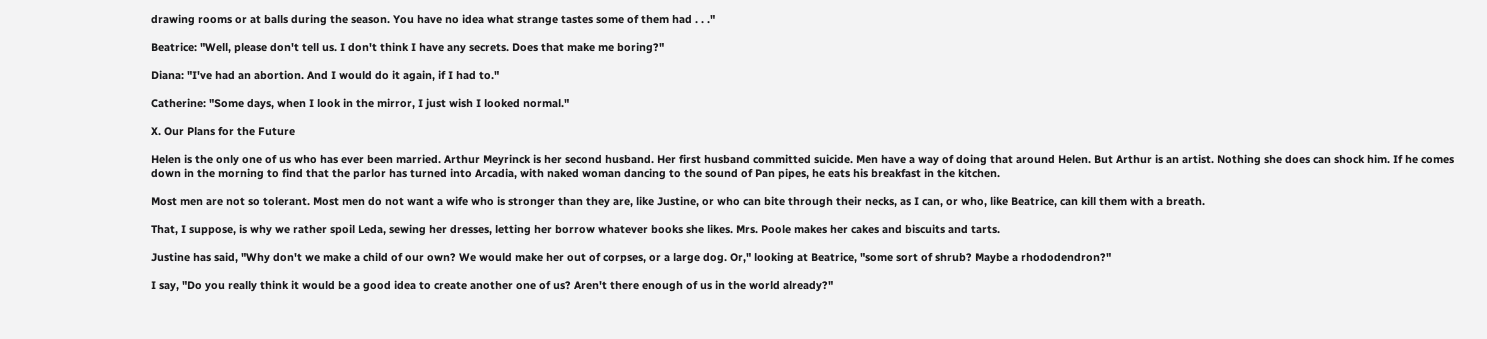drawing rooms or at balls during the season. You have no idea what strange tastes some of them had . . ."

Beatrice: "Well, please don't tell us. I don't think I have any secrets. Does that make me boring?"

Diana: "I've had an abortion. And I would do it again, if I had to."

Catherine: "Some days, when I look in the mirror, I just wish I looked normal."

X. Our Plans for the Future

Helen is the only one of us who has ever been married. Arthur Meyrinck is her second husband. Her first husband committed suicide. Men have a way of doing that around Helen. But Arthur is an artist. Nothing she does can shock him. If he comes down in the morning to find that the parlor has turned into Arcadia, with naked woman dancing to the sound of Pan pipes, he eats his breakfast in the kitchen.

Most men are not so tolerant. Most men do not want a wife who is stronger than they are, like Justine, or who can bite through their necks, as I can, or who, like Beatrice, can kill them with a breath.

That, I suppose, is why we rather spoil Leda, sewing her dresses, letting her borrow whatever books she likes. Mrs. Poole makes her cakes and biscuits and tarts.

Justine has said, "Why don't we make a child of our own? We would make her out of corpses, or a large dog. Or," looking at Beatrice, "some sort of shrub? Maybe a rhododendron?"

I say, "Do you really think it would be a good idea to create another one of us? Aren't there enough of us in the world already?"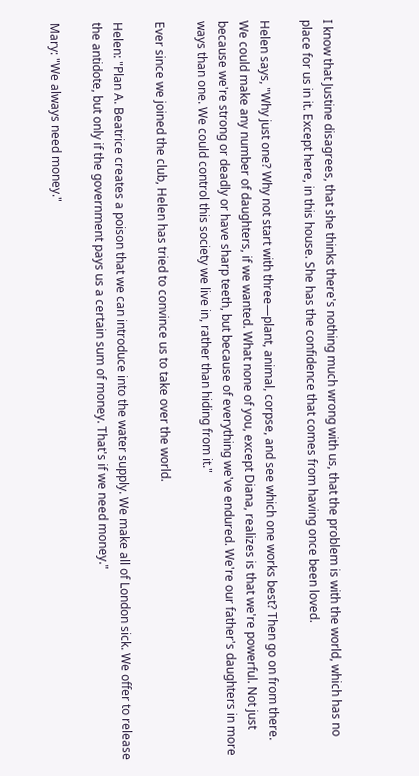I know that Justine disagrees, that she thinks there's nothing much wrong with us, that the problem is with the world, which has no place for us in it. Except here, in this house. She has the confidence that comes from having once been loved.

Helen says, "Why just one? Why not start with three—plant, animal, corpse, and see which one works best? Then go on from there. We could make any number of daughters, if we wanted. What none of you, except Diana, realizes is that we're powerful. Not just because we're strong or deadly or have sharp teeth, but because of everything we've endured. We're our father's daughters in more ways than one. We could control this society we live in, rather than hiding from it."

Ever since we joined the club, Helen has tried to convince us to take over the world.

Helen: "Plan A. Beatrice creates a poison that we can introduce into the water supply. We make all of London sick. We offer to release the antidote, but only if the government pays us a certain sum of money. That's if we need money."

Mary: "We always need money."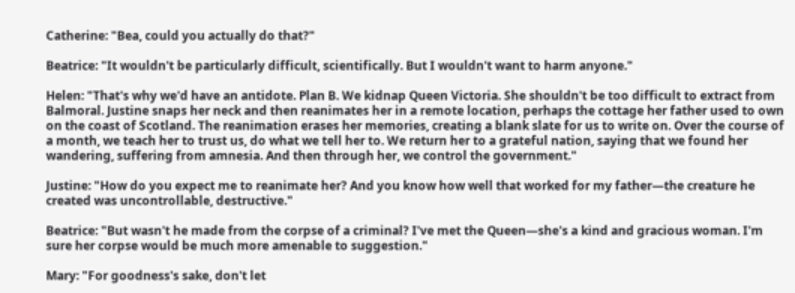Catherine: "Bea, could you actually do that?"

Beatrice: "It wouldn't be particularly difficult, scientifically. But I wouldn't want to harm anyone."

Helen: "That's why we'd have an antidote. Plan B. We kidnap Queen Victoria. She shouldn't be too difficult to extract from Balmoral. Justine snaps her neck and then reanimates her in a remote location, perhaps the cottage her father used to own on the coast of Scotland. The reanimation erases her memories, creating a blank slate for us to write on. Over the course of a month, we teach her to trust us, do what we tell her to. We return her to a grateful nation, saying that we found her wandering, suffering from amnesia. And then through her, we control the government."

Justine: "How do you expect me to reanimate her? And you know how well that worked for my father—the creature he created was uncontrollable, destructive."

Beatrice: "But wasn't he made from the corpse of a criminal? I've met the Queen—she's a kind and gracious woman. I'm sure her corpse would be much more amenable to suggestion."

Mary: "For goodness's sake, don't let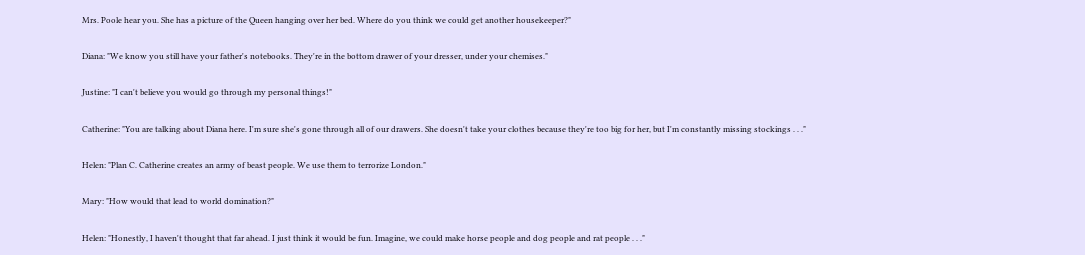Mrs. Poole hear you. She has a picture of the Queen hanging over her bed. Where do you think we could get another housekeeper?"

Diana: "We know you still have your father's notebooks. They're in the bottom drawer of your dresser, under your chemises."

Justine: "I can't believe you would go through my personal things!"

Catherine: "You are talking about Diana here. I'm sure she's gone through all of our drawers. She doesn't take your clothes because they're too big for her, but I'm constantly missing stockings . . ."

Helen: "Plan C. Catherine creates an army of beast people. We use them to terrorize London."

Mary: "How would that lead to world domination?"

Helen: "Honestly, I haven't thought that far ahead. I just think it would be fun. Imagine, we could make horse people and dog people and rat people . . ."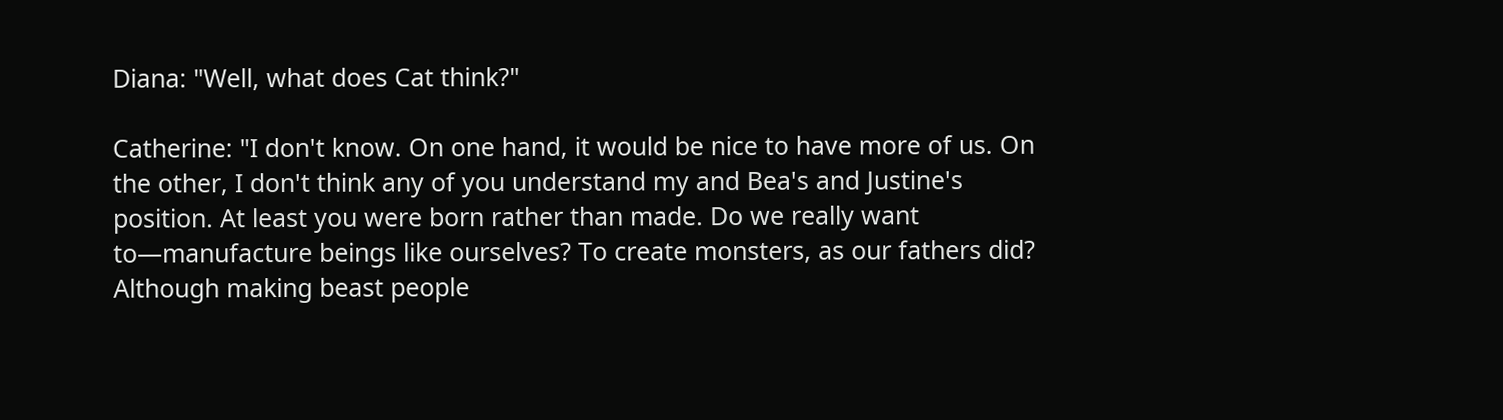Diana: "Well, what does Cat think?"

Catherine: "I don't know. On one hand, it would be nice to have more of us. On the other, I don't think any of you understand my and Bea's and Justine's position. At least you were born rather than made. Do we really want to—manufacture beings like ourselves? To create monsters, as our fathers did? Although making beast people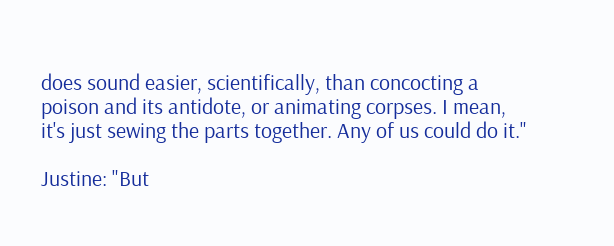does sound easier, scientifically, than concocting a poison and its antidote, or animating corpses. I mean, it's just sewing the parts together. Any of us could do it."

Justine: "But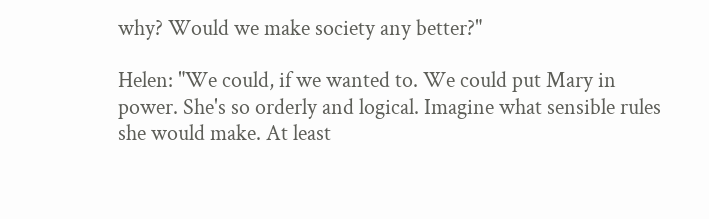why? Would we make society any better?"

Helen: "We could, if we wanted to. We could put Mary in power. She's so orderly and logical. Imagine what sensible rules she would make. At least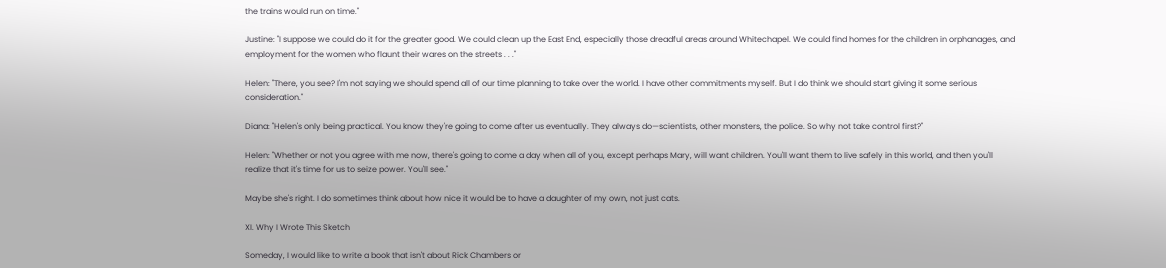the trains would run on time."

Justine: "I suppose we could do it for the greater good. We could clean up the East End, especially those dreadful areas around Whitechapel. We could find homes for the children in orphanages, and employment for the women who flaunt their wares on the streets . . ."

Helen: "There, you see? I'm not saying we should spend all of our time planning to take over the world. I have other commitments myself. But I do think we should start giving it some serious consideration."

Diana: "Helen's only being practical. You know they're going to come after us eventually. They always do—scientists, other monsters, the police. So why not take control first?"

Helen: "Whether or not you agree with me now, there's going to come a day when all of you, except perhaps Mary, will want children. You'll want them to live safely in this world, and then you'll realize that it's time for us to seize power. You'll see."

Maybe she's right. I do sometimes think about how nice it would be to have a daughter of my own, not just cats.

XI. Why I Wrote This Sketch

Someday, I would like to write a book that isn't about Rick Chambers or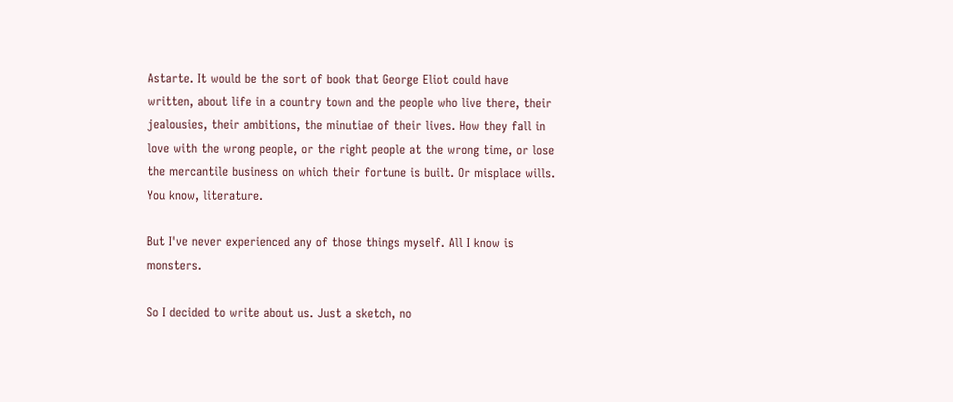Astarte. It would be the sort of book that George Eliot could have written, about life in a country town and the people who live there, their jealousies, their ambitions, the minutiae of their lives. How they fall in love with the wrong people, or the right people at the wrong time, or lose the mercantile business on which their fortune is built. Or misplace wills. You know, literature.

But I've never experienced any of those things myself. All I know is monsters.

So I decided to write about us. Just a sketch, no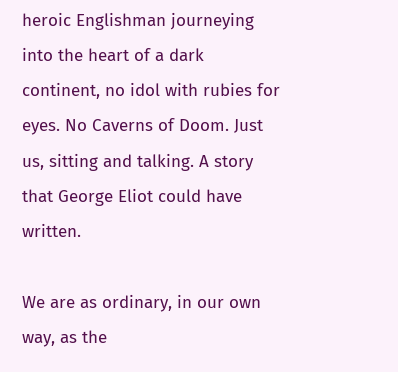heroic Englishman journeying into the heart of a dark continent, no idol with rubies for eyes. No Caverns of Doom. Just us, sitting and talking. A story that George Eliot could have written.

We are as ordinary, in our own way, as the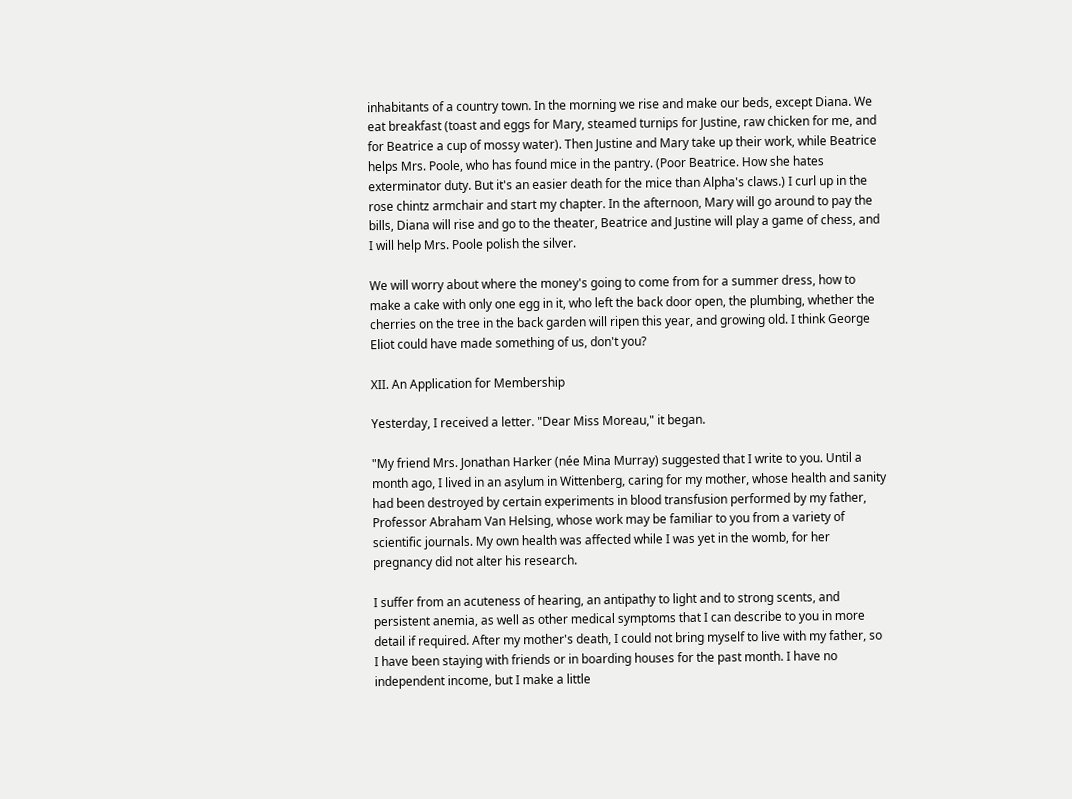inhabitants of a country town. In the morning we rise and make our beds, except Diana. We eat breakfast (toast and eggs for Mary, steamed turnips for Justine, raw chicken for me, and for Beatrice a cup of mossy water). Then Justine and Mary take up their work, while Beatrice helps Mrs. Poole, who has found mice in the pantry. (Poor Beatrice. How she hates exterminator duty. But it's an easier death for the mice than Alpha's claws.) I curl up in the rose chintz armchair and start my chapter. In the afternoon, Mary will go around to pay the bills, Diana will rise and go to the theater, Beatrice and Justine will play a game of chess, and I will help Mrs. Poole polish the silver.

We will worry about where the money's going to come from for a summer dress, how to make a cake with only one egg in it, who left the back door open, the plumbing, whether the cherries on the tree in the back garden will ripen this year, and growing old. I think George Eliot could have made something of us, don't you?

XII. An Application for Membership

Yesterday, I received a letter. "Dear Miss Moreau," it began.

"My friend Mrs. Jonathan Harker (née Mina Murray) suggested that I write to you. Until a month ago, I lived in an asylum in Wittenberg, caring for my mother, whose health and sanity had been destroyed by certain experiments in blood transfusion performed by my father, Professor Abraham Van Helsing, whose work may be familiar to you from a variety of scientific journals. My own health was affected while I was yet in the womb, for her pregnancy did not alter his research.

I suffer from an acuteness of hearing, an antipathy to light and to strong scents, and persistent anemia, as well as other medical symptoms that I can describe to you in more detail if required. After my mother's death, I could not bring myself to live with my father, so I have been staying with friends or in boarding houses for the past month. I have no independent income, but I make a little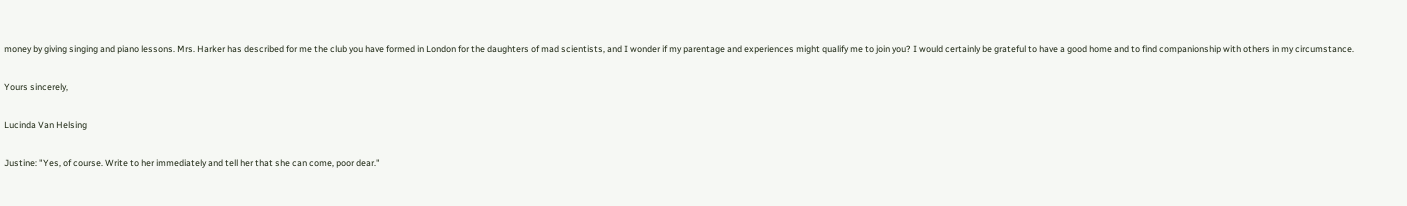money by giving singing and piano lessons. Mrs. Harker has described for me the club you have formed in London for the daughters of mad scientists, and I wonder if my parentage and experiences might qualify me to join you? I would certainly be grateful to have a good home and to find companionship with others in my circumstance.

Yours sincerely,

Lucinda Van Helsing

Justine: "Yes, of course. Write to her immediately and tell her that she can come, poor dear."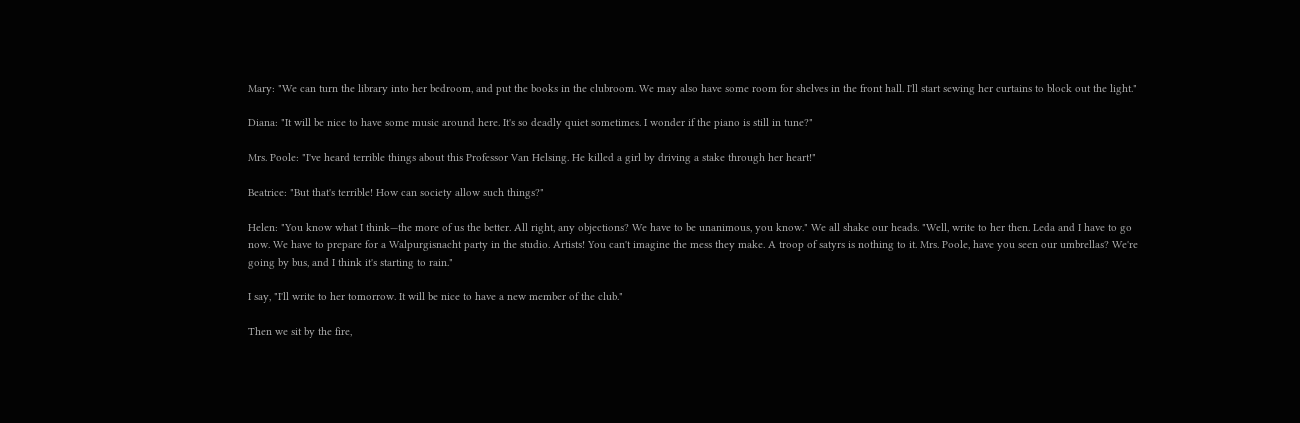Mary: "We can turn the library into her bedroom, and put the books in the clubroom. We may also have some room for shelves in the front hall. I'll start sewing her curtains to block out the light."

Diana: "It will be nice to have some music around here. It's so deadly quiet sometimes. I wonder if the piano is still in tune?"

Mrs. Poole: "I've heard terrible things about this Professor Van Helsing. He killed a girl by driving a stake through her heart!"

Beatrice: "But that's terrible! How can society allow such things?"

Helen: "You know what I think—the more of us the better. All right, any objections? We have to be unanimous, you know." We all shake our heads. "Well, write to her then. Leda and I have to go now. We have to prepare for a Walpurgisnacht party in the studio. Artists! You can't imagine the mess they make. A troop of satyrs is nothing to it. Mrs. Poole, have you seen our umbrellas? We're going by bus, and I think it's starting to rain."

I say, "I'll write to her tomorrow. It will be nice to have a new member of the club."

Then we sit by the fire,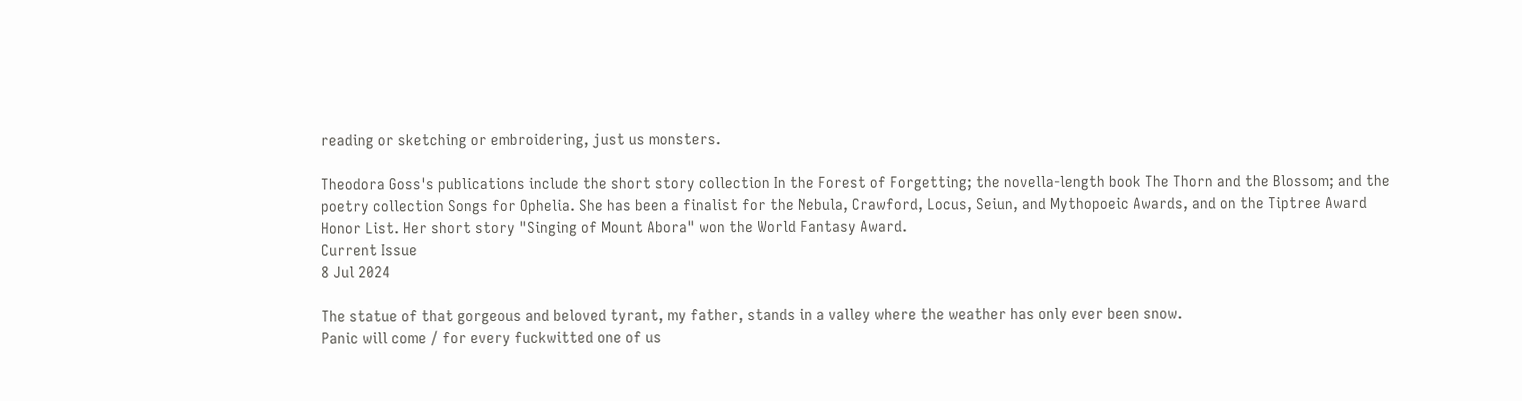reading or sketching or embroidering, just us monsters.

Theodora Goss's publications include the short story collection In the Forest of Forgetting; the novella-length book The Thorn and the Blossom; and the poetry collection Songs for Ophelia. She has been a finalist for the Nebula, Crawford, Locus, Seiun, and Mythopoeic Awards, and on the Tiptree Award Honor List. Her short story "Singing of Mount Abora" won the World Fantasy Award.
Current Issue
8 Jul 2024

The statue of that gorgeous and beloved tyrant, my father, stands in a valley where the weather has only ever been snow.
Panic will come / for every fuckwitted one of us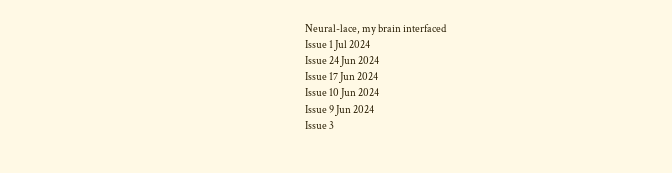Neural-lace, my brain interfaced
Issue 1 Jul 2024
Issue 24 Jun 2024
Issue 17 Jun 2024
Issue 10 Jun 2024
Issue 9 Jun 2024
Issue 3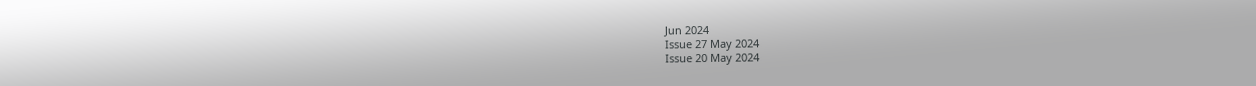Jun 2024
Issue 27 May 2024
Issue 20 May 2024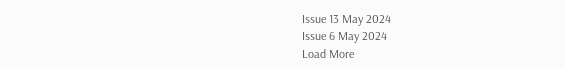Issue 13 May 2024
Issue 6 May 2024
Load More